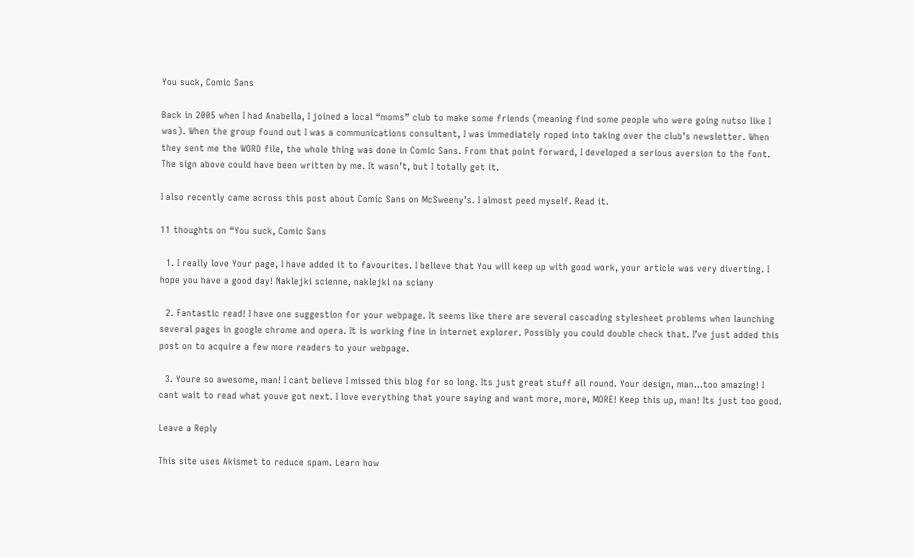You suck, Comic Sans

Back in 2005 when I had Anabella, I joined a local “moms” club to make some friends (meaning find some people who were going nutso like I was). When the group found out I was a communications consultant, I was immediately roped into taking over the club’s newsletter. When they sent me the WORD file, the whole thing was done in Comic Sans. From that point forward, I developed a serious aversion to the font. The sign above could have been written by me. It wasn’t, but I totally get it.

I also recently came across this post about Comic Sans on McSweeny’s. I almost peed myself. Read it.

11 thoughts on “You suck, Comic Sans

  1. I really love Your page, I have added it to favourites. I believe that You will keep up with good work, your article was very diverting. I hope you have a good day! Naklejki scienne, naklejki na sciany

  2. Fantastic read! I have one suggestion for your webpage. It seems like there are several cascading stylesheet problems when launching several pages in google chrome and opera. It is working fine in internet explorer. Possibly you could double check that. I’ve just added this post on to acquire a few more readers to your webpage.

  3. Youre so awesome, man! I cant believe I missed this blog for so long. Its just great stuff all round. Your design, man…too amazing! I cant wait to read what youve got next. I love everything that youre saying and want more, more, MORE! Keep this up, man! Its just too good.

Leave a Reply

This site uses Akismet to reduce spam. Learn how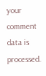your comment data is processed.